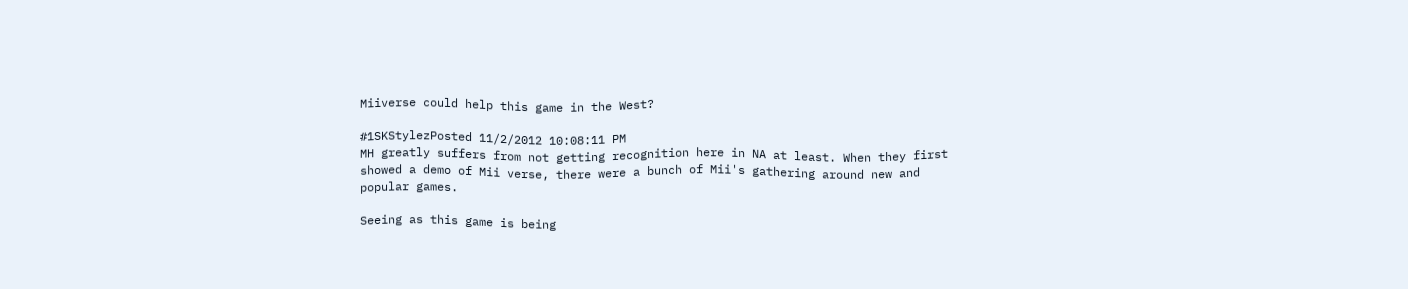Miiverse could help this game in the West?

#1SKStylezPosted 11/2/2012 10:08:11 PM
MH greatly suffers from not getting recognition here in NA at least. When they first showed a demo of Mii verse, there were a bunch of Mii's gathering around new and popular games.

Seeing as this game is being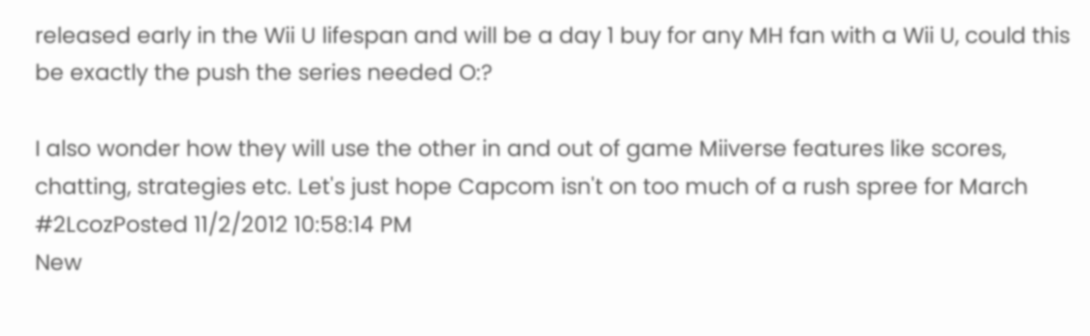released early in the Wii U lifespan and will be a day 1 buy for any MH fan with a Wii U, could this be exactly the push the series needed O:?

I also wonder how they will use the other in and out of game Miiverse features like scores, chatting, strategies etc. Let's just hope Capcom isn't on too much of a rush spree for March
#2LcozPosted 11/2/2012 10:58:14 PM
New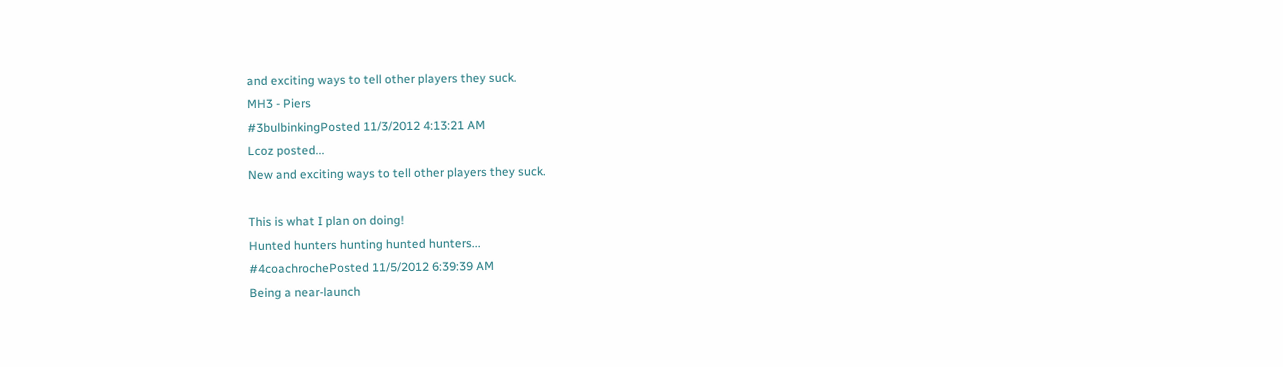and exciting ways to tell other players they suck.
MH3 - Piers
#3bulbinkingPosted 11/3/2012 4:13:21 AM
Lcoz posted...
New and exciting ways to tell other players they suck.

This is what I plan on doing!
Hunted hunters hunting hunted hunters...
#4coachrochePosted 11/5/2012 6:39:39 AM
Being a near-launch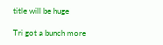title will be huge

Tri got a bunch more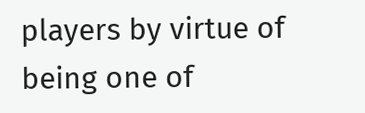players by virtue of being one of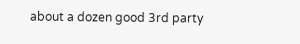about a dozen good 3rd party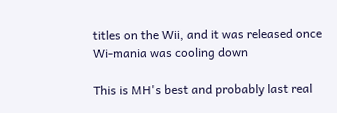titles on the Wii, and it was released once Wi-mania was cooling down

This is MH's best and probably last real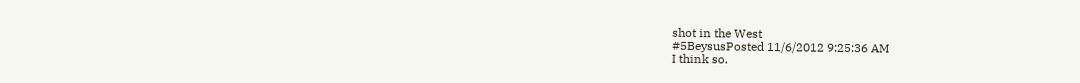shot in the West
#5BeysusPosted 11/6/2012 9:25:36 AM
I think so.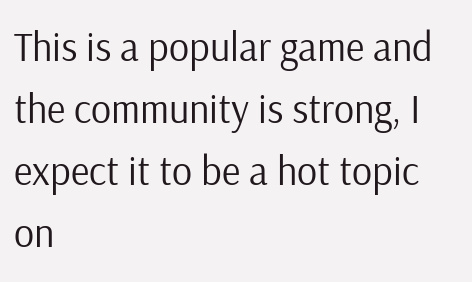This is a popular game and the community is strong, I expect it to be a hot topic on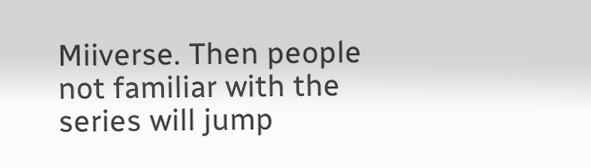Miiverse. Then people not familiar with the series will jump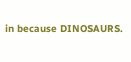in because DINOSAURS.